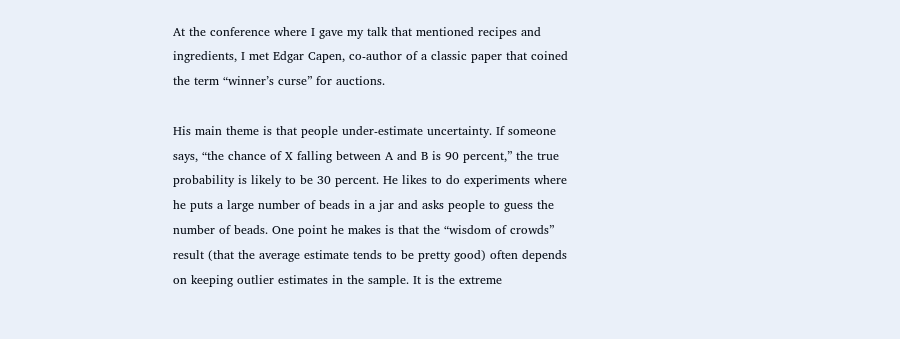At the conference where I gave my talk that mentioned recipes and ingredients, I met Edgar Capen, co-author of a classic paper that coined the term “winner’s curse” for auctions.

His main theme is that people under-estimate uncertainty. If someone says, “the chance of X falling between A and B is 90 percent,” the true probability is likely to be 30 percent. He likes to do experiments where he puts a large number of beads in a jar and asks people to guess the number of beads. One point he makes is that the “wisdom of crowds” result (that the average estimate tends to be pretty good) often depends on keeping outlier estimates in the sample. It is the extreme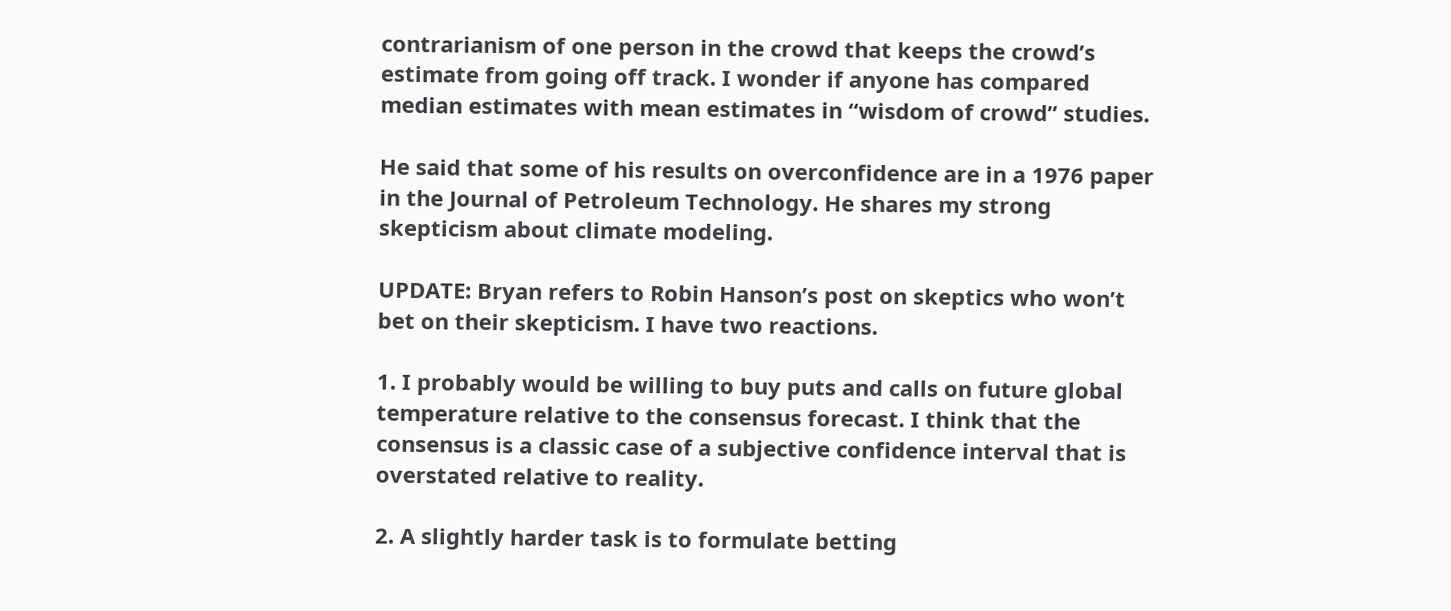contrarianism of one person in the crowd that keeps the crowd’s estimate from going off track. I wonder if anyone has compared median estimates with mean estimates in “wisdom of crowd” studies.

He said that some of his results on overconfidence are in a 1976 paper in the Journal of Petroleum Technology. He shares my strong skepticism about climate modeling.

UPDATE: Bryan refers to Robin Hanson’s post on skeptics who won’t bet on their skepticism. I have two reactions.

1. I probably would be willing to buy puts and calls on future global temperature relative to the consensus forecast. I think that the consensus is a classic case of a subjective confidence interval that is overstated relative to reality.

2. A slightly harder task is to formulate betting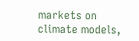markets on climate models,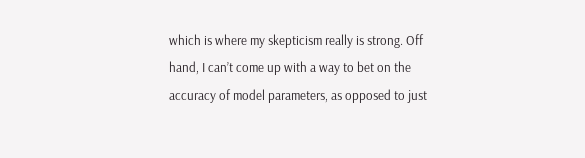which is where my skepticism really is strong. Off hand, I can’t come up with a way to bet on the accuracy of model parameters, as opposed to just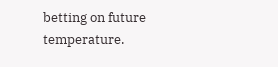betting on future temperature.